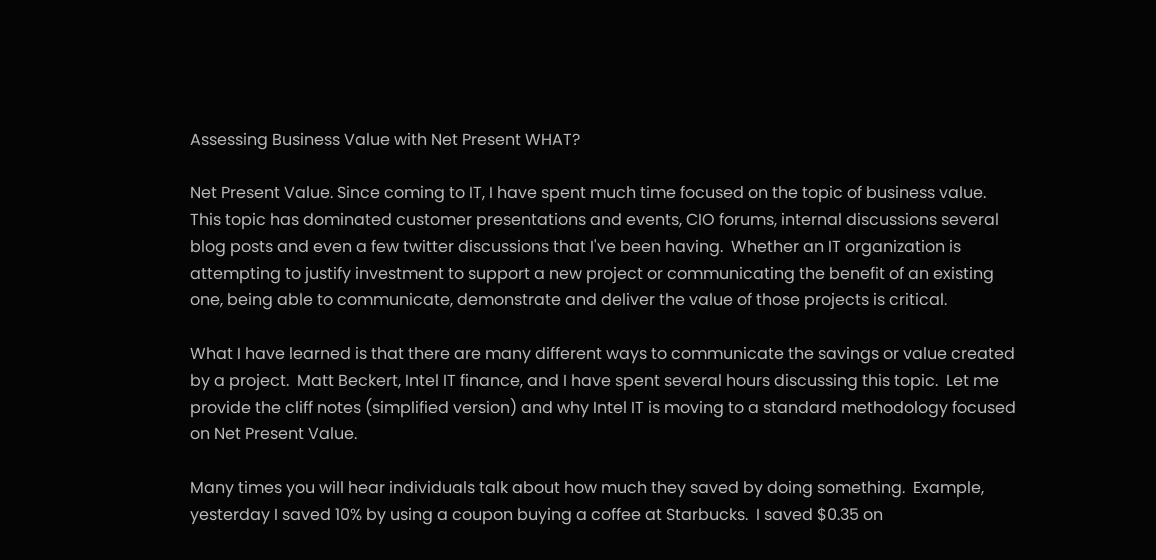Assessing Business Value with Net Present WHAT?

Net Present Value. Since coming to IT, I have spent much time focused on the topic of business value.  This topic has dominated customer presentations and events, CIO forums, internal discussions several blog posts and even a few twitter discussions that I've been having.  Whether an IT organization is attempting to justify investment to support a new project or communicating the benefit of an existing one, being able to communicate, demonstrate and deliver the value of those projects is critical.

What I have learned is that there are many different ways to communicate the savings or value created by a project.  Matt Beckert, Intel IT finance, and I have spent several hours discussing this topic.  Let me provide the cliff notes (simplified version) and why Intel IT is moving to a standard methodology focused on Net Present Value.

Many times you will hear individuals talk about how much they saved by doing something.  Example, yesterday I saved 10% by using a coupon buying a coffee at Starbucks.  I saved $0.35 on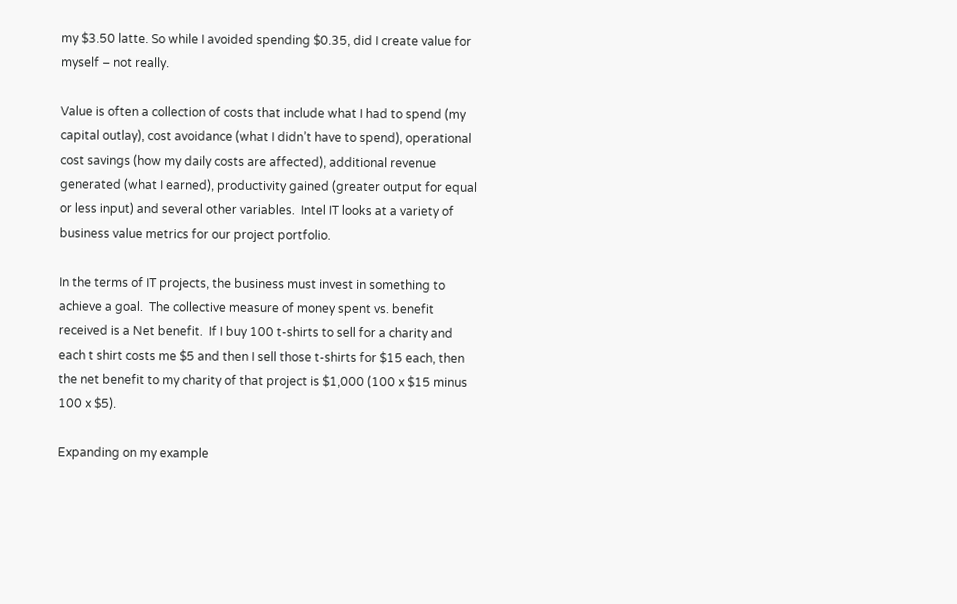my $3.50 latte. So while I avoided spending $0.35, did I create value for myself – not really.

Value is often a collection of costs that include what I had to spend (my capital outlay), cost avoidance (what I didn’t have to spend), operational cost savings (how my daily costs are affected), additional revenue generated (what I earned), productivity gained (greater output for equal or less input) and several other variables.  Intel IT looks at a variety of business value metrics for our project portfolio.

In the terms of IT projects, the business must invest in something to achieve a goal.  The collective measure of money spent vs. benefit received is a Net benefit.  If I buy 100 t-shirts to sell for a charity and each t shirt costs me $5 and then I sell those t-shirts for $15 each, then the net benefit to my charity of that project is $1,000 (100 x $15 minus 100 x $5).

Expanding on my example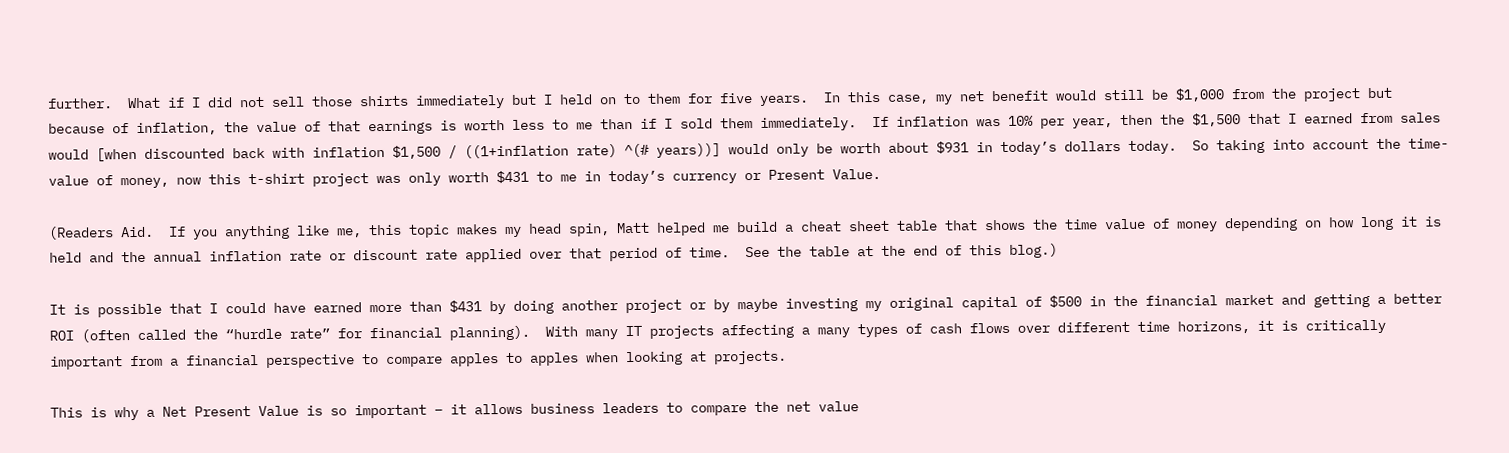further.  What if I did not sell those shirts immediately but I held on to them for five years.  In this case, my net benefit would still be $1,000 from the project but because of inflation, the value of that earnings is worth less to me than if I sold them immediately.  If inflation was 10% per year, then the $1,500 that I earned from sales would [when discounted back with inflation $1,500 / ((1+inflation rate) ^(# years))] would only be worth about $931 in today’s dollars today.  So taking into account the time-value of money, now this t-shirt project was only worth $431 to me in today’s currency or Present Value.

(Readers Aid.  If you anything like me, this topic makes my head spin, Matt helped me build a cheat sheet table that shows the time value of money depending on how long it is held and the annual inflation rate or discount rate applied over that period of time.  See the table at the end of this blog.)

It is possible that I could have earned more than $431 by doing another project or by maybe investing my original capital of $500 in the financial market and getting a better ROI (often called the “hurdle rate” for financial planning).  With many IT projects affecting a many types of cash flows over different time horizons, it is critically important from a financial perspective to compare apples to apples when looking at projects.

This is why a Net Present Value is so important – it allows business leaders to compare the net value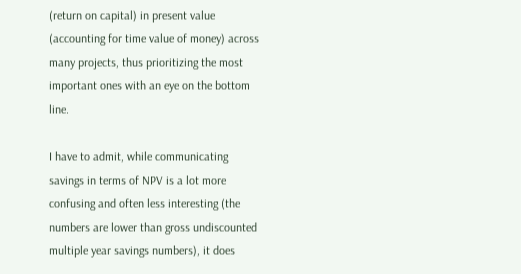(return on capital) in present value (accounting for time value of money) across many projects, thus prioritizing the most important ones with an eye on the bottom line.

I have to admit, while communicating savings in terms of NPV is a lot more confusing and often less interesting (the numbers are lower than gross undiscounted multiple year savings numbers), it does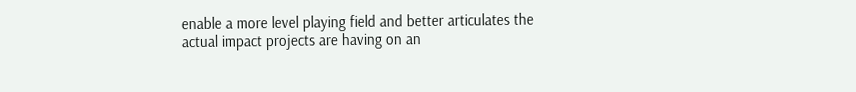enable a more level playing field and better articulates the actual impact projects are having on an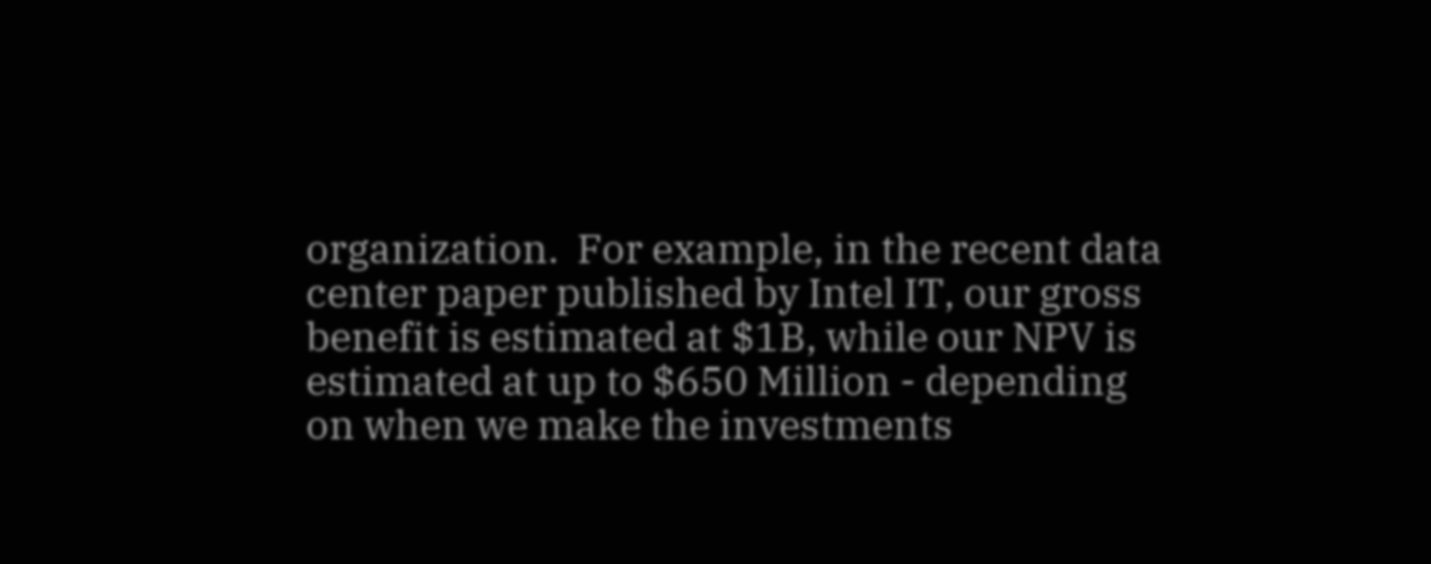organization.  For example, in the recent data center paper published by Intel IT, our gross benefit is estimated at $1B, while our NPV is estimated at up to $650 Million - depending on when we make the investments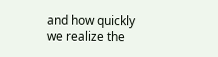and how quickly we realize the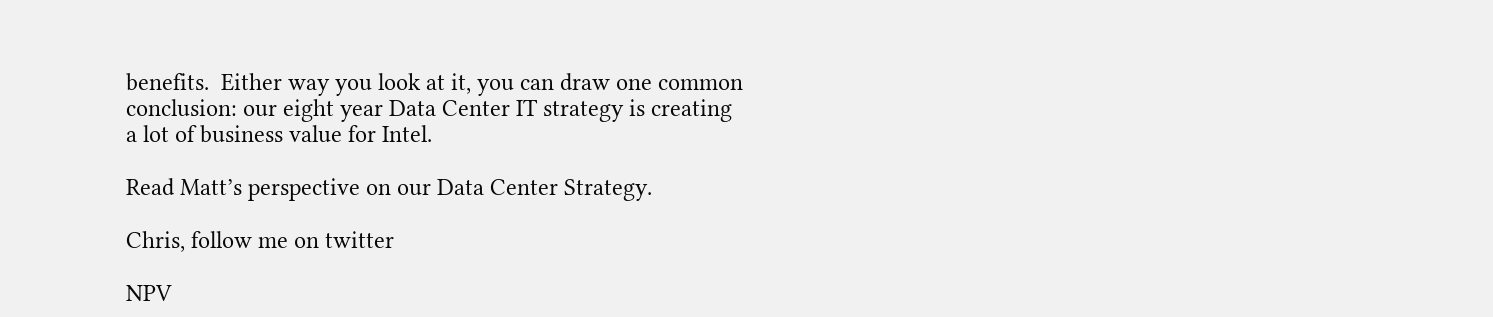benefits.  Either way you look at it, you can draw one common conclusion: our eight year Data Center IT strategy is creating a lot of business value for Intel.

Read Matt’s perspective on our Data Center Strategy.

Chris, follow me on twitter

NPV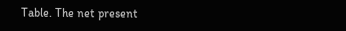Table. The net present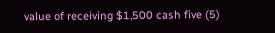value of receiving $1,500 cash five (5)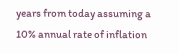years from today assuming a 10% annual rate of inflation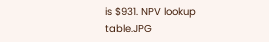is $931. NPV lookup table.JPG